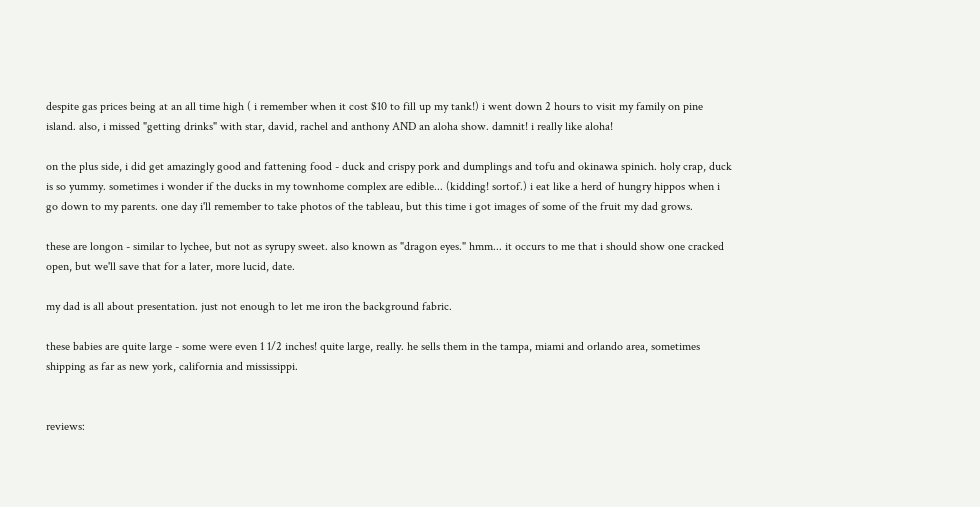despite gas prices being at an all time high ( i remember when it cost $10 to fill up my tank!) i went down 2 hours to visit my family on pine island. also, i missed "getting drinks" with star, david, rachel and anthony AND an aloha show. damnit! i really like aloha!

on the plus side, i did get amazingly good and fattening food - duck and crispy pork and dumplings and tofu and okinawa spinich. holy crap, duck is so yummy. sometimes i wonder if the ducks in my townhome complex are edible... (kidding! sortof.) i eat like a herd of hungry hippos when i go down to my parents. one day i'll remember to take photos of the tableau, but this time i got images of some of the fruit my dad grows.

these are longon - similar to lychee, but not as syrupy sweet. also known as "dragon eyes." hmm... it occurs to me that i should show one cracked open, but we'll save that for a later, more lucid, date.

my dad is all about presentation. just not enough to let me iron the background fabric.

these babies are quite large - some were even 1 1/2 inches! quite large, really. he sells them in the tampa, miami and orlando area, sometimes shipping as far as new york, california and mississippi.


reviews: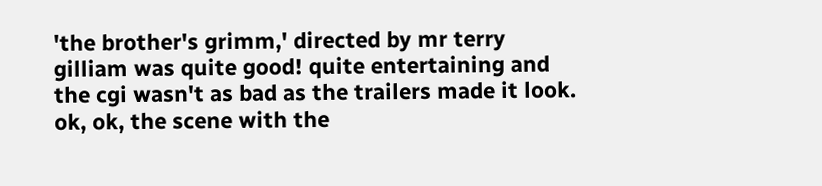'the brother's grimm,' directed by mr terry gilliam was quite good! quite entertaining and the cgi wasn't as bad as the trailers made it look. ok, ok, the scene with the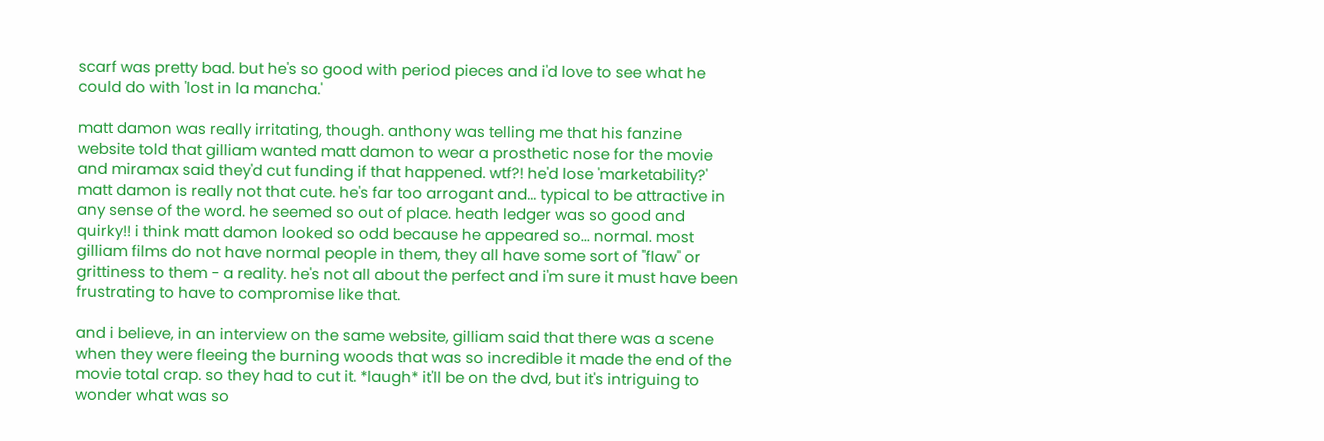scarf was pretty bad. but he's so good with period pieces and i'd love to see what he could do with 'lost in la mancha.'

matt damon was really irritating, though. anthony was telling me that his fanzine website told that gilliam wanted matt damon to wear a prosthetic nose for the movie and miramax said they'd cut funding if that happened. wtf?! he'd lose 'marketability?' matt damon is really not that cute. he's far too arrogant and... typical to be attractive in any sense of the word. he seemed so out of place. heath ledger was so good and quirky!! i think matt damon looked so odd because he appeared so... normal. most gilliam films do not have normal people in them, they all have some sort of "flaw" or grittiness to them - a reality. he's not all about the perfect and i'm sure it must have been frustrating to have to compromise like that.

and i believe, in an interview on the same website, gilliam said that there was a scene when they were fleeing the burning woods that was so incredible it made the end of the movie total crap. so they had to cut it. *laugh* it'll be on the dvd, but it's intriguing to wonder what was so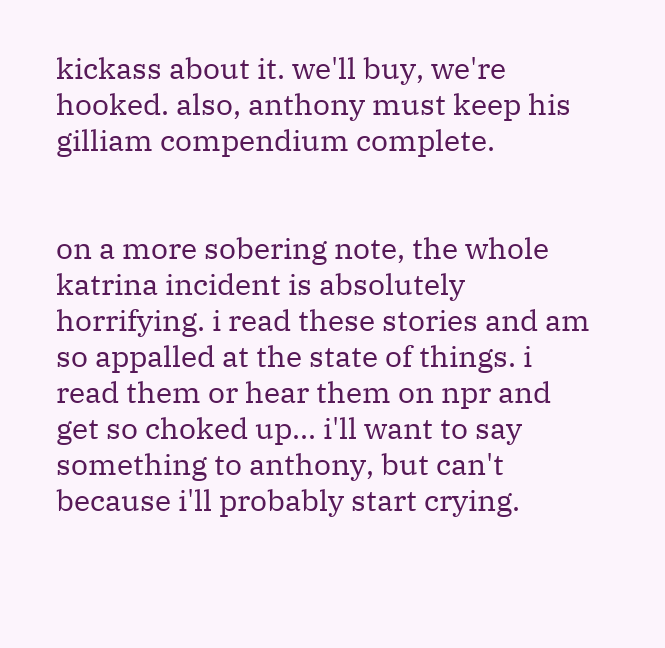kickass about it. we'll buy, we're hooked. also, anthony must keep his gilliam compendium complete.


on a more sobering note, the whole katrina incident is absolutely horrifying. i read these stories and am so appalled at the state of things. i read them or hear them on npr and get so choked up... i'll want to say something to anthony, but can't because i'll probably start crying.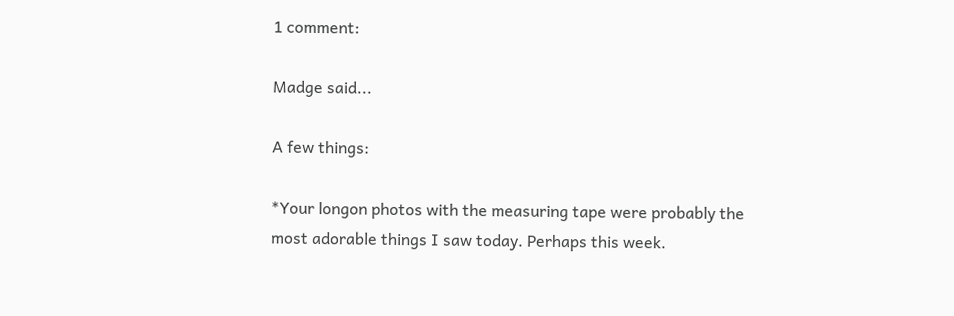1 comment:

Madge said...

A few things:

*Your longon photos with the measuring tape were probably the most adorable things I saw today. Perhaps this week.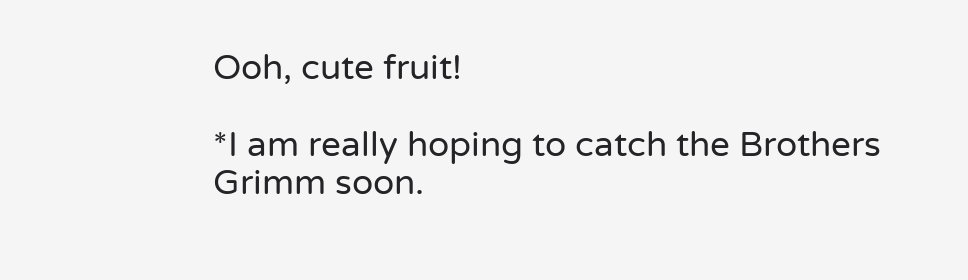Ooh, cute fruit!

*I am really hoping to catch the Brothers Grimm soon.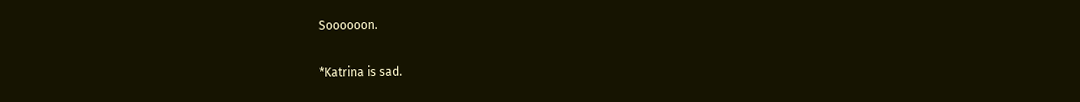Soooooon.

*Katrina is sad.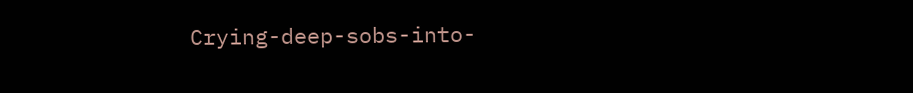Crying-deep-sobs-into-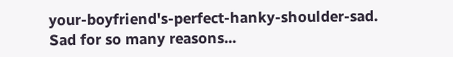your-boyfriend's-perfect-hanky-shoulder-sad. Sad for so many reasons...